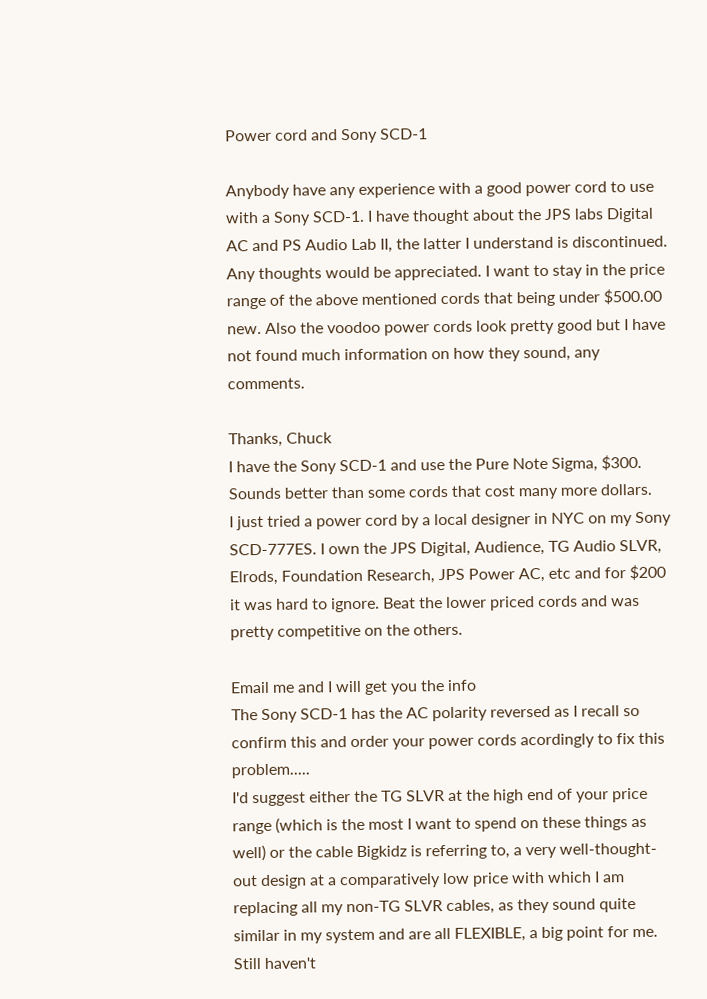Power cord and Sony SCD-1

Anybody have any experience with a good power cord to use with a Sony SCD-1. I have thought about the JPS labs Digital AC and PS Audio Lab II, the latter I understand is discontinued. Any thoughts would be appreciated. I want to stay in the price range of the above mentioned cords that being under $500.00 new. Also the voodoo power cords look pretty good but I have not found much information on how they sound, any comments.

Thanks, Chuck
I have the Sony SCD-1 and use the Pure Note Sigma, $300. Sounds better than some cords that cost many more dollars.
I just tried a power cord by a local designer in NYC on my Sony SCD-777ES. I own the JPS Digital, Audience, TG Audio SLVR, Elrods, Foundation Research, JPS Power AC, etc and for $200 it was hard to ignore. Beat the lower priced cords and was pretty competitive on the others.

Email me and I will get you the info
The Sony SCD-1 has the AC polarity reversed as I recall so confirm this and order your power cords acordingly to fix this problem.....
I'd suggest either the TG SLVR at the high end of your price range (which is the most I want to spend on these things as well) or the cable Bigkidz is referring to, a very well-thought-out design at a comparatively low price with which I am replacing all my non-TG SLVR cables, as they sound quite similar in my system and are all FLEXIBLE, a big point for me. Still haven't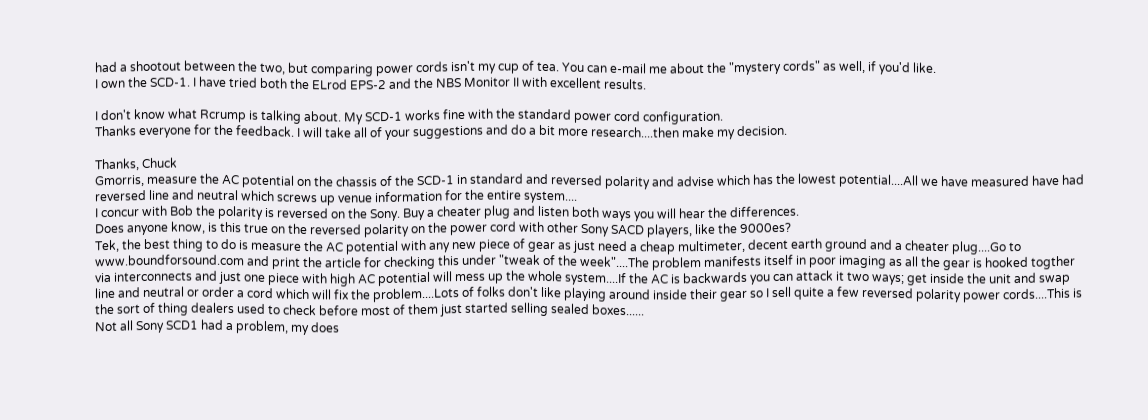had a shootout between the two, but comparing power cords isn't my cup of tea. You can e-mail me about the "mystery cords" as well, if you'd like.
I own the SCD-1. I have tried both the ELrod EPS-2 and the NBS Monitor II with excellent results.

I don't know what Rcrump is talking about. My SCD-1 works fine with the standard power cord configuration.
Thanks everyone for the feedback. I will take all of your suggestions and do a bit more research....then make my decision.

Thanks, Chuck
Gmorris, measure the AC potential on the chassis of the SCD-1 in standard and reversed polarity and advise which has the lowest potential....All we have measured have had reversed line and neutral which screws up venue information for the entire system....
I concur with Bob the polarity is reversed on the Sony. Buy a cheater plug and listen both ways you will hear the differences.
Does anyone know, is this true on the reversed polarity on the power cord with other Sony SACD players, like the 9000es?
Tek, the best thing to do is measure the AC potential with any new piece of gear as just need a cheap multimeter, decent earth ground and a cheater plug....Go to www.boundforsound.com and print the article for checking this under "tweak of the week"....The problem manifests itself in poor imaging as all the gear is hooked togther via interconnects and just one piece with high AC potential will mess up the whole system....If the AC is backwards you can attack it two ways; get inside the unit and swap line and neutral or order a cord which will fix the problem....Lots of folks don't like playing around inside their gear so I sell quite a few reversed polarity power cords....This is the sort of thing dealers used to check before most of them just started selling sealed boxes......
Not all Sony SCD1 had a problem, my does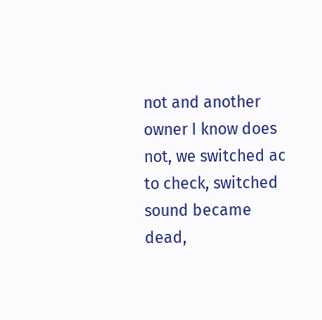not and another owner I know does not, we switched ac to check, switched sound became dead,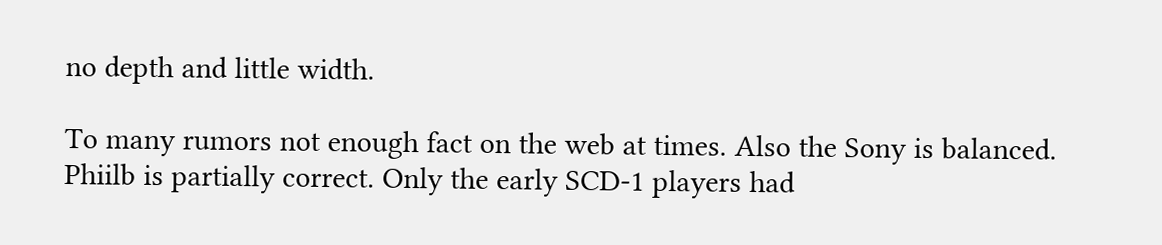no depth and little width.

To many rumors not enough fact on the web at times. Also the Sony is balanced.
Phiilb is partially correct. Only the early SCD-1 players had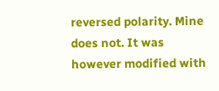reversed polarity. Mine does not. It was however modified with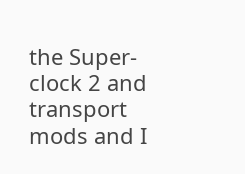the Super-clock 2 and transport mods and I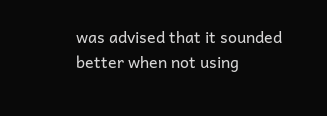was advised that it sounded better when not using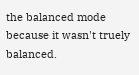the balanced mode because it wasn't truely balanced.